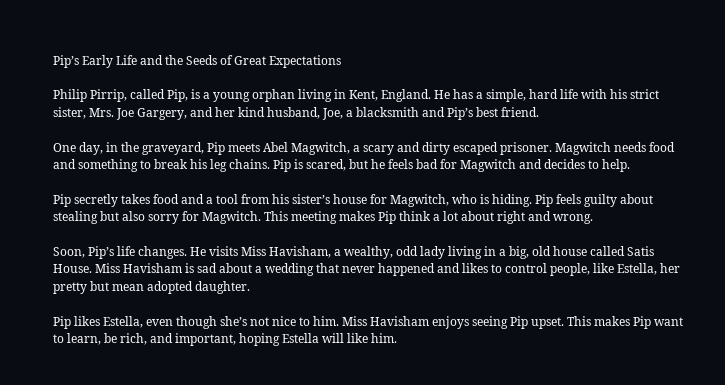Pip’s Early Life and the Seeds of Great Expectations

Philip Pirrip, called Pip, is a young orphan living in Kent, England. He has a simple, hard life with his strict sister, Mrs. Joe Gargery, and her kind husband, Joe, a blacksmith and Pip’s best friend.

One day, in the graveyard, Pip meets Abel Magwitch, a scary and dirty escaped prisoner. Magwitch needs food and something to break his leg chains. Pip is scared, but he feels bad for Magwitch and decides to help.

Pip secretly takes food and a tool from his sister’s house for Magwitch, who is hiding. Pip feels guilty about stealing but also sorry for Magwitch. This meeting makes Pip think a lot about right and wrong.

Soon, Pip’s life changes. He visits Miss Havisham, a wealthy, odd lady living in a big, old house called Satis House. Miss Havisham is sad about a wedding that never happened and likes to control people, like Estella, her pretty but mean adopted daughter.

Pip likes Estella, even though she’s not nice to him. Miss Havisham enjoys seeing Pip upset. This makes Pip want to learn, be rich, and important, hoping Estella will like him.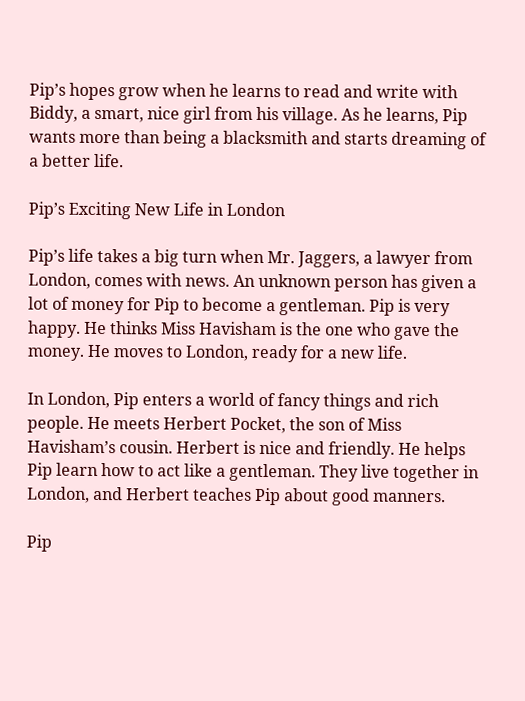Pip’s hopes grow when he learns to read and write with Biddy, a smart, nice girl from his village. As he learns, Pip wants more than being a blacksmith and starts dreaming of a better life.

Pip’s Exciting New Life in London

Pip’s life takes a big turn when Mr. Jaggers, a lawyer from London, comes with news. An unknown person has given a lot of money for Pip to become a gentleman. Pip is very happy. He thinks Miss Havisham is the one who gave the money. He moves to London, ready for a new life.

In London, Pip enters a world of fancy things and rich people. He meets Herbert Pocket, the son of Miss Havisham’s cousin. Herbert is nice and friendly. He helps Pip learn how to act like a gentleman. They live together in London, and Herbert teaches Pip about good manners.

Pip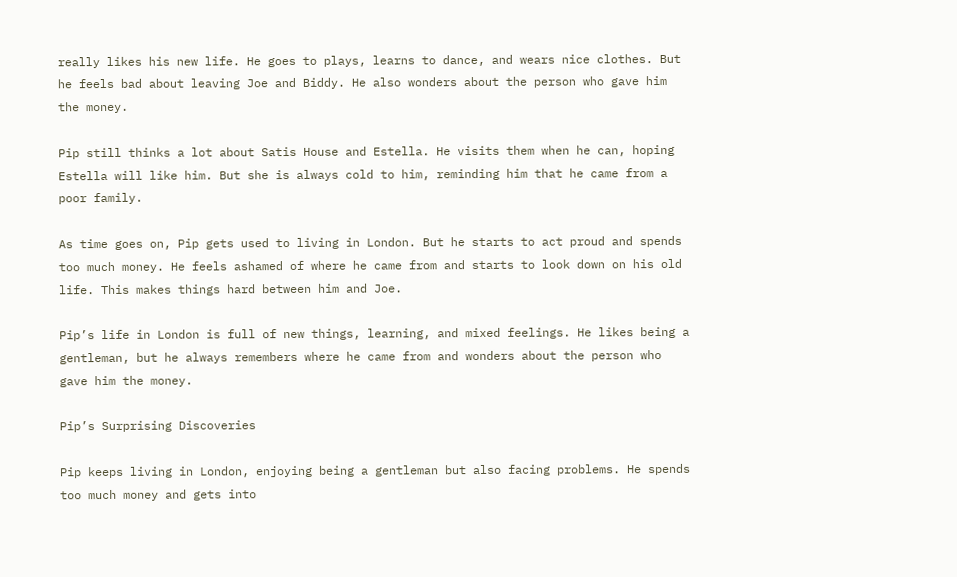really likes his new life. He goes to plays, learns to dance, and wears nice clothes. But he feels bad about leaving Joe and Biddy. He also wonders about the person who gave him the money.

Pip still thinks a lot about Satis House and Estella. He visits them when he can, hoping Estella will like him. But she is always cold to him, reminding him that he came from a poor family.

As time goes on, Pip gets used to living in London. But he starts to act proud and spends too much money. He feels ashamed of where he came from and starts to look down on his old life. This makes things hard between him and Joe.

Pip’s life in London is full of new things, learning, and mixed feelings. He likes being a gentleman, but he always remembers where he came from and wonders about the person who gave him the money.

Pip’s Surprising Discoveries

Pip keeps living in London, enjoying being a gentleman but also facing problems. He spends too much money and gets into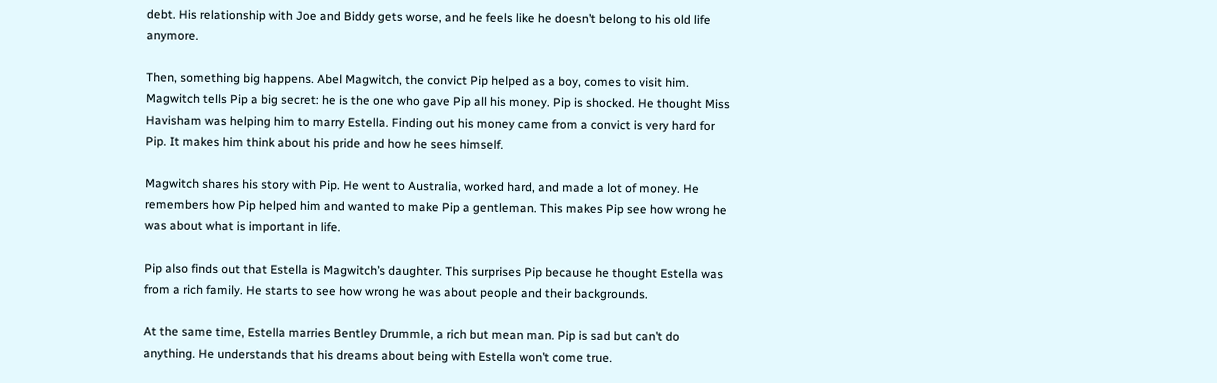debt. His relationship with Joe and Biddy gets worse, and he feels like he doesn’t belong to his old life anymore.

Then, something big happens. Abel Magwitch, the convict Pip helped as a boy, comes to visit him. Magwitch tells Pip a big secret: he is the one who gave Pip all his money. Pip is shocked. He thought Miss Havisham was helping him to marry Estella. Finding out his money came from a convict is very hard for Pip. It makes him think about his pride and how he sees himself.

Magwitch shares his story with Pip. He went to Australia, worked hard, and made a lot of money. He remembers how Pip helped him and wanted to make Pip a gentleman. This makes Pip see how wrong he was about what is important in life.

Pip also finds out that Estella is Magwitch’s daughter. This surprises Pip because he thought Estella was from a rich family. He starts to see how wrong he was about people and their backgrounds.

At the same time, Estella marries Bentley Drummle, a rich but mean man. Pip is sad but can’t do anything. He understands that his dreams about being with Estella won’t come true.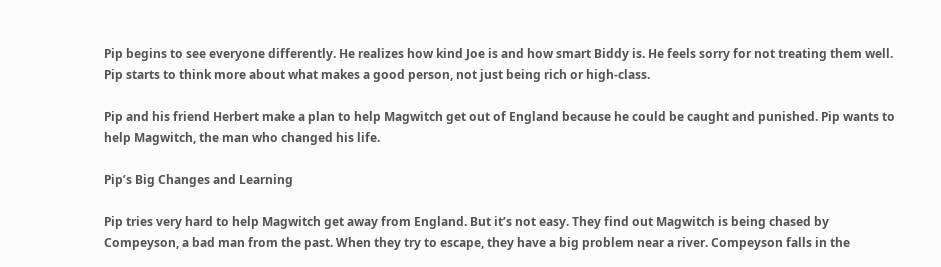Pip begins to see everyone differently. He realizes how kind Joe is and how smart Biddy is. He feels sorry for not treating them well. Pip starts to think more about what makes a good person, not just being rich or high-class.

Pip and his friend Herbert make a plan to help Magwitch get out of England because he could be caught and punished. Pip wants to help Magwitch, the man who changed his life.

Pip’s Big Changes and Learning

Pip tries very hard to help Magwitch get away from England. But it’s not easy. They find out Magwitch is being chased by Compeyson, a bad man from the past. When they try to escape, they have a big problem near a river. Compeyson falls in the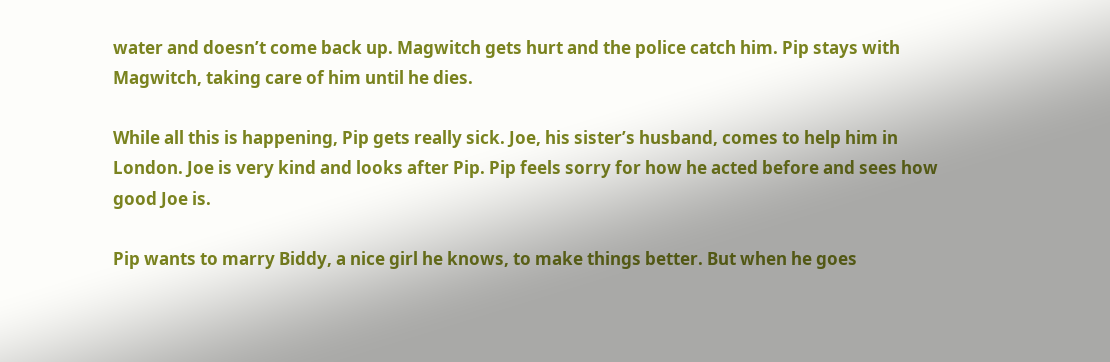water and doesn’t come back up. Magwitch gets hurt and the police catch him. Pip stays with Magwitch, taking care of him until he dies.

While all this is happening, Pip gets really sick. Joe, his sister’s husband, comes to help him in London. Joe is very kind and looks after Pip. Pip feels sorry for how he acted before and sees how good Joe is.

Pip wants to marry Biddy, a nice girl he knows, to make things better. But when he goes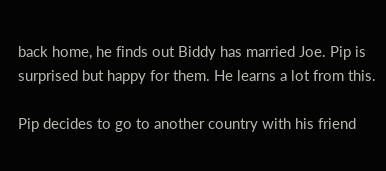back home, he finds out Biddy has married Joe. Pip is surprised but happy for them. He learns a lot from this.

Pip decides to go to another country with his friend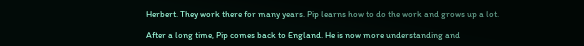Herbert. They work there for many years. Pip learns how to do the work and grows up a lot.

After a long time, Pip comes back to England. He is now more understanding and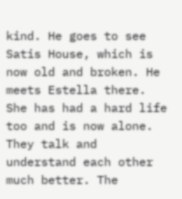kind. He goes to see Satis House, which is now old and broken. He meets Estella there. She has had a hard life too and is now alone. They talk and understand each other much better. The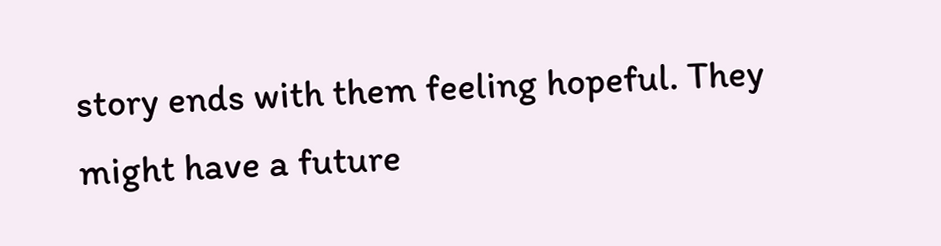story ends with them feeling hopeful. They might have a future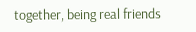together, being real friends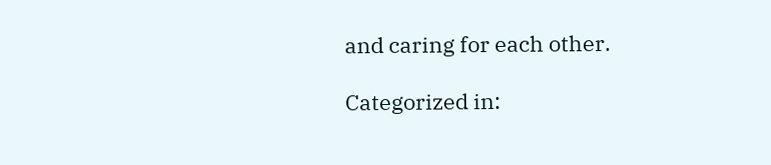and caring for each other.

Categorized in: